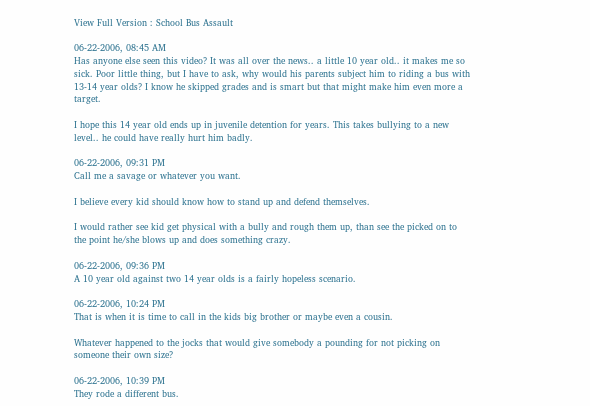View Full Version : School Bus Assault

06-22-2006, 08:45 AM
Has anyone else seen this video? It was all over the news.. a little 10 year old.. it makes me so sick. Poor little thing, but I have to ask, why would his parents subject him to riding a bus with 13-14 year olds? I know he skipped grades and is smart but that might make him even more a target.

I hope this 14 year old ends up in juvenile detention for years. This takes bullying to a new level.. he could have really hurt him badly.

06-22-2006, 09:31 PM
Call me a savage or whatever you want.

I believe every kid should know how to stand up and defend themselves.

I would rather see kid get physical with a bully and rough them up, than see the picked on to the point he/she blows up and does something crazy.

06-22-2006, 09:36 PM
A 10 year old against two 14 year olds is a fairly hopeless scenario.

06-22-2006, 10:24 PM
That is when it is time to call in the kids big brother or maybe even a cousin.

Whatever happened to the jocks that would give somebody a pounding for not picking on someone their own size?

06-22-2006, 10:39 PM
They rode a different bus.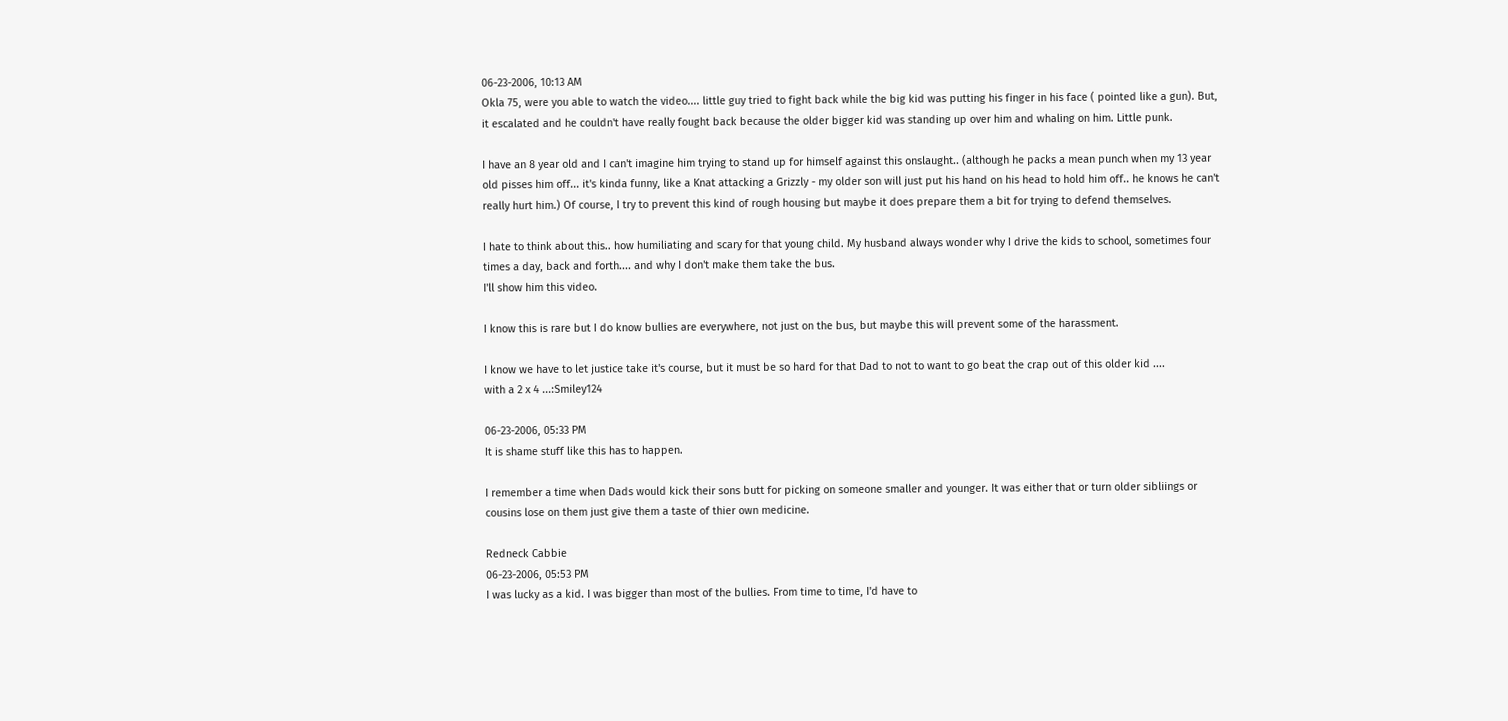06-23-2006, 10:13 AM
Okla 75, were you able to watch the video.... little guy tried to fight back while the big kid was putting his finger in his face ( pointed like a gun). But, it escalated and he couldn't have really fought back because the older bigger kid was standing up over him and whaling on him. Little punk.

I have an 8 year old and I can't imagine him trying to stand up for himself against this onslaught.. (although he packs a mean punch when my 13 year old pisses him off... it's kinda funny, like a Knat attacking a Grizzly - my older son will just put his hand on his head to hold him off.. he knows he can't really hurt him.) Of course, I try to prevent this kind of rough housing but maybe it does prepare them a bit for trying to defend themselves.

I hate to think about this.. how humiliating and scary for that young child. My husband always wonder why I drive the kids to school, sometimes four times a day, back and forth.... and why I don't make them take the bus.
I'll show him this video.

I know this is rare but I do know bullies are everywhere, not just on the bus, but maybe this will prevent some of the harassment.

I know we have to let justice take it's course, but it must be so hard for that Dad to not to want to go beat the crap out of this older kid ....
with a 2 x 4 ...:Smiley124

06-23-2006, 05:33 PM
It is shame stuff like this has to happen.

I remember a time when Dads would kick their sons butt for picking on someone smaller and younger. It was either that or turn older sibliings or cousins lose on them just give them a taste of thier own medicine.

Redneck Cabbie
06-23-2006, 05:53 PM
I was lucky as a kid. I was bigger than most of the bullies. From time to time, I'd have to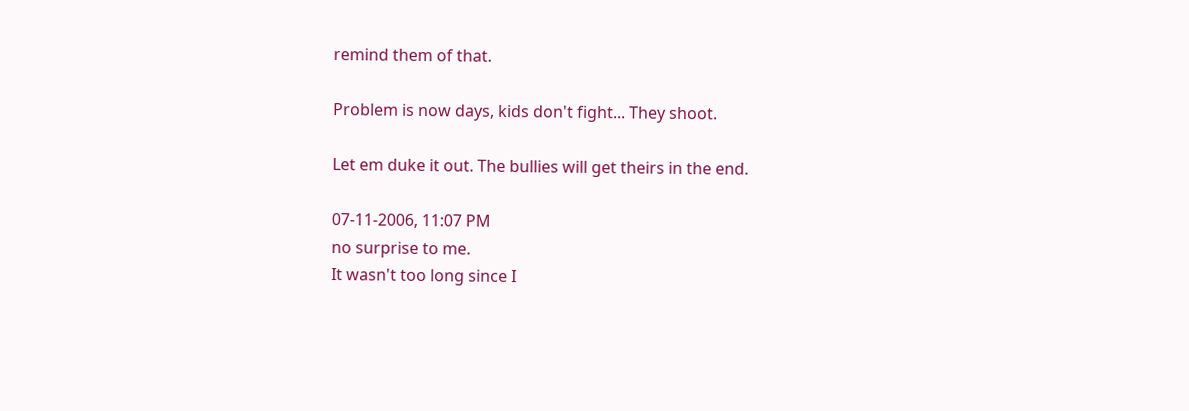remind them of that.

Problem is now days, kids don't fight... They shoot.

Let em duke it out. The bullies will get theirs in the end.

07-11-2006, 11:07 PM
no surprise to me.
It wasn't too long since I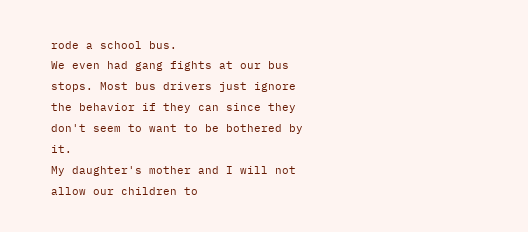rode a school bus.
We even had gang fights at our bus stops. Most bus drivers just ignore the behavior if they can since they don't seem to want to be bothered by it.
My daughter's mother and I will not allow our children to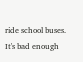ride school buses. It's bad enough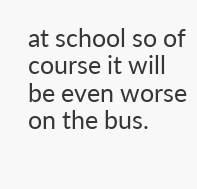at school so of course it will be even worse on the bus.